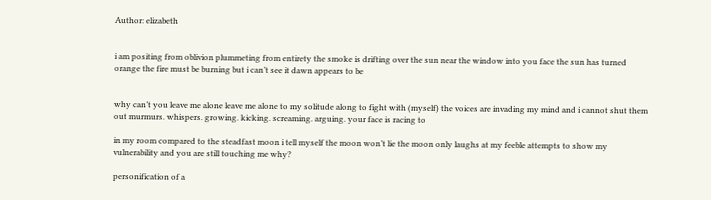Author: elizabeth


i am positing from oblivion plummeting from entirety the smoke is drifting over the sun near the window into you face the sun has turned orange the fire must be burning but i can’t see it dawn appears to be


why can’t you leave me alone leave me alone to my solitude along to fight with (myself) the voices are invading my mind and i cannot shut them out murmurs. whispers. growing. kicking. screaming. arguing. your face is racing to

in my room compared to the steadfast moon i tell myself the moon won’t lie the moon only laughs at my feeble attempts to show my vulnerability and you are still touching me why?

personification of a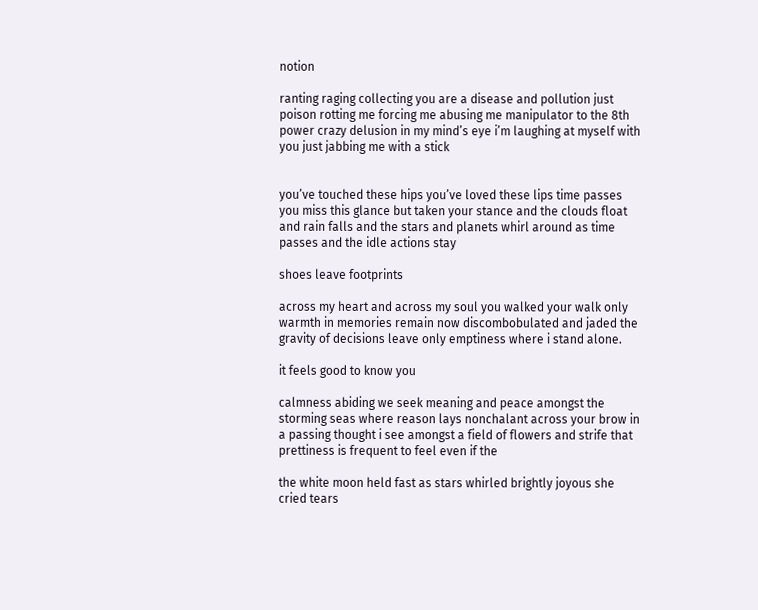notion

ranting raging collecting you are a disease and pollution just poison rotting me forcing me abusing me manipulator to the 8th power crazy delusion in my mind’s eye i’m laughing at myself with you just jabbing me with a stick


you’ve touched these hips you’ve loved these lips time passes you miss this glance but taken your stance and the clouds float and rain falls and the stars and planets whirl around as time passes and the idle actions stay

shoes leave footprints

across my heart and across my soul you walked your walk only warmth in memories remain now discombobulated and jaded the gravity of decisions leave only emptiness where i stand alone.

it feels good to know you

calmness abiding we seek meaning and peace amongst the storming seas where reason lays nonchalant across your brow in a passing thought i see amongst a field of flowers and strife that prettiness is frequent to feel even if the

the white moon held fast as stars whirled brightly joyous she cried tears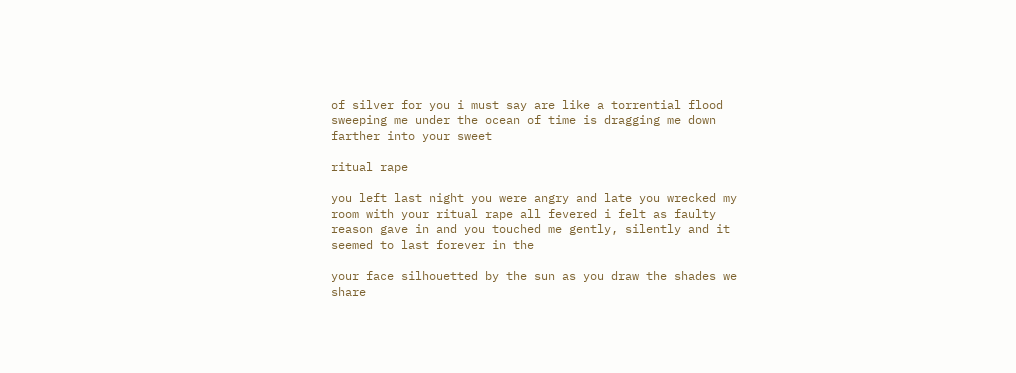of silver for you i must say are like a torrential flood sweeping me under the ocean of time is dragging me down farther into your sweet

ritual rape

you left last night you were angry and late you wrecked my room with your ritual rape all fevered i felt as faulty reason gave in and you touched me gently, silently and it seemed to last forever in the

your face silhouetted by the sun as you draw the shades we share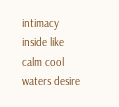intimacy inside like calm cool waters desire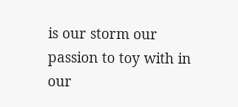is our storm our passion to toy with in our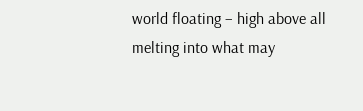world floating – high above all melting into what may